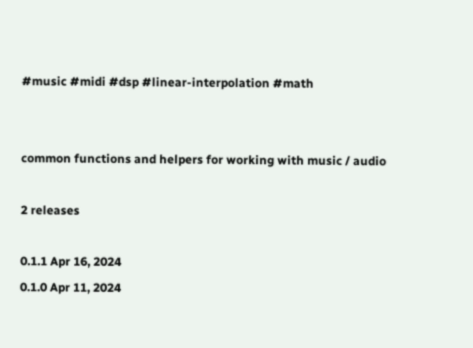#music #midi #dsp #linear-interpolation #math


common functions and helpers for working with music / audio

2 releases

0.1.1 Apr 16, 2024
0.1.0 Apr 11, 2024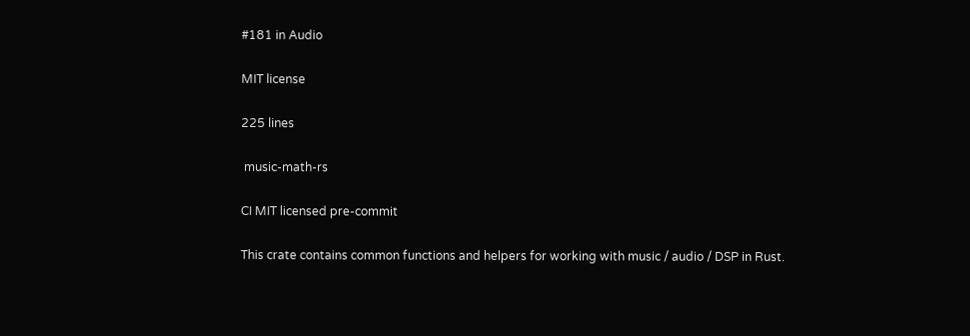#181 in Audio

MIT license

225 lines

 music-math-rs

CI MIT licensed pre-commit

This crate contains common functions and helpers for working with music / audio / DSP in Rust.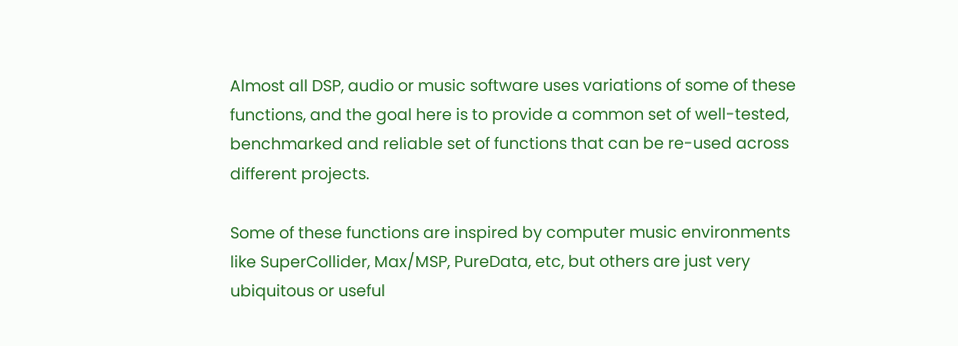Almost all DSP, audio or music software uses variations of some of these functions, and the goal here is to provide a common set of well-tested, benchmarked and reliable set of functions that can be re-used across different projects.

Some of these functions are inspired by computer music environments like SuperCollider, Max/MSP, PureData, etc, but others are just very ubiquitous or useful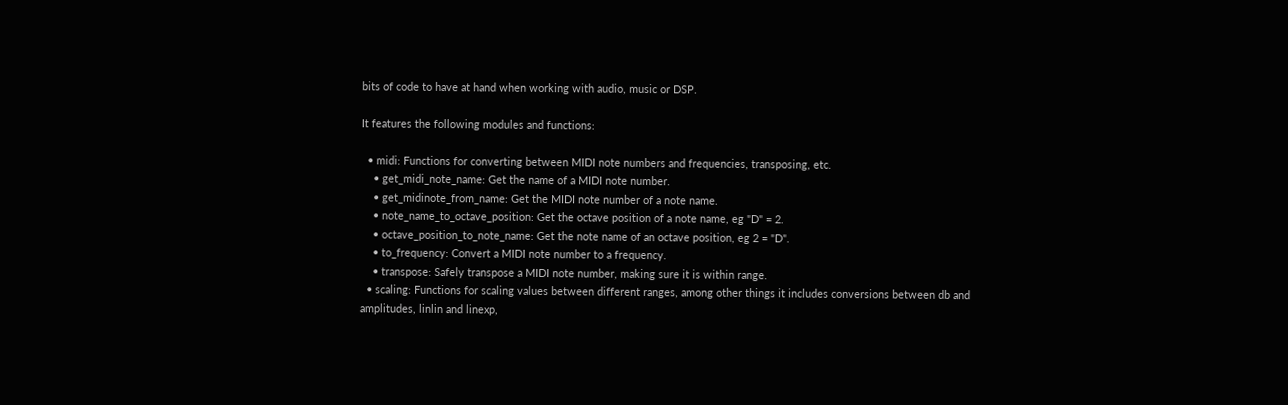bits of code to have at hand when working with audio, music or DSP.

It features the following modules and functions:

  • midi: Functions for converting between MIDI note numbers and frequencies, transposing, etc.
    • get_midi_note_name: Get the name of a MIDI note number.
    • get_midinote_from_name: Get the MIDI note number of a note name.
    • note_name_to_octave_position: Get the octave position of a note name, eg "D" = 2.
    • octave_position_to_note_name: Get the note name of an octave position, eg 2 = "D".
    • to_frequency: Convert a MIDI note number to a frequency.
    • transpose: Safely transpose a MIDI note number, making sure it is within range.
  • scaling: Functions for scaling values between different ranges, among other things it includes conversions between db and amplitudes, linlin and linexp,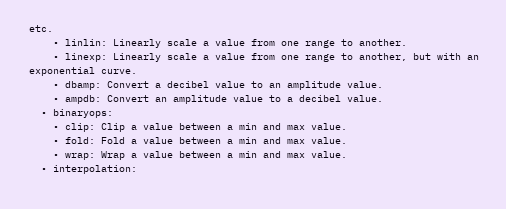etc.
    • linlin: Linearly scale a value from one range to another.
    • linexp: Linearly scale a value from one range to another, but with an exponential curve.
    • dbamp: Convert a decibel value to an amplitude value.
    • ampdb: Convert an amplitude value to a decibel value.
  • binaryops:
    • clip: Clip a value between a min and max value.
    • fold: Fold a value between a min and max value.
    • wrap: Wrap a value between a min and max value.
  • interpolation: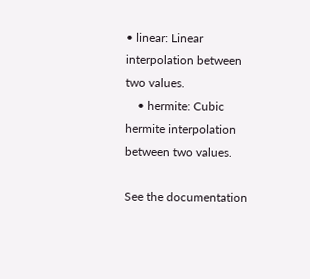• linear: Linear interpolation between two values.
    • hermite: Cubic hermite interpolation between two values.

See the documentation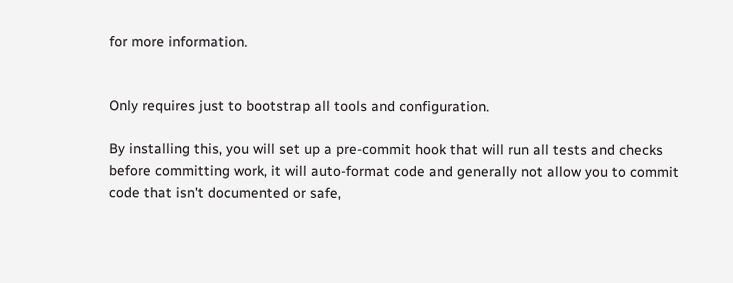for more information.


Only requires just to bootstrap all tools and configuration.

By installing this, you will set up a pre-commit hook that will run all tests and checks before committing work, it will auto-format code and generally not allow you to commit code that isn't documented or safe,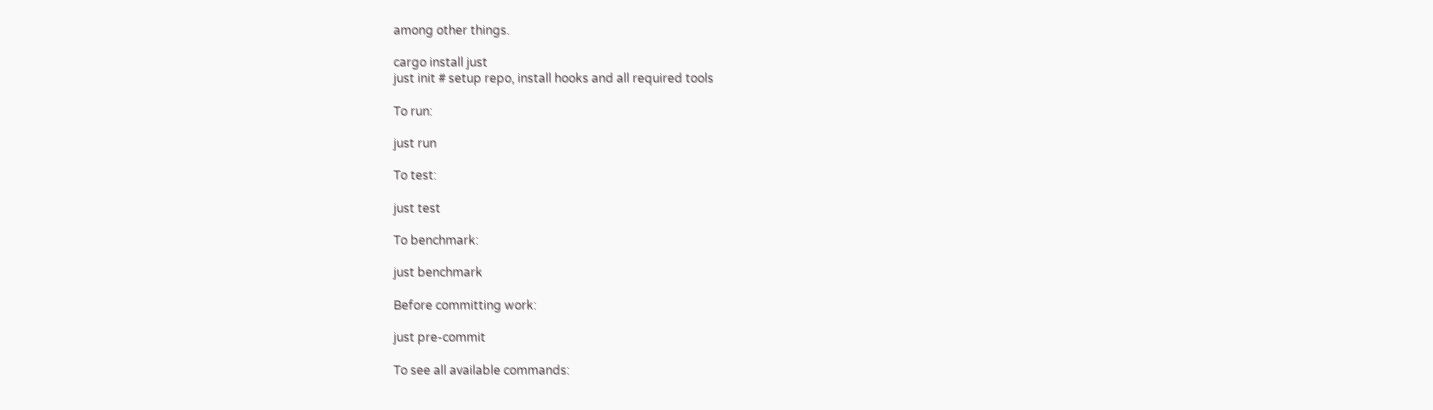among other things.

cargo install just
just init # setup repo, install hooks and all required tools

To run:

just run

To test:

just test

To benchmark:

just benchmark

Before committing work:

just pre-commit

To see all available commands: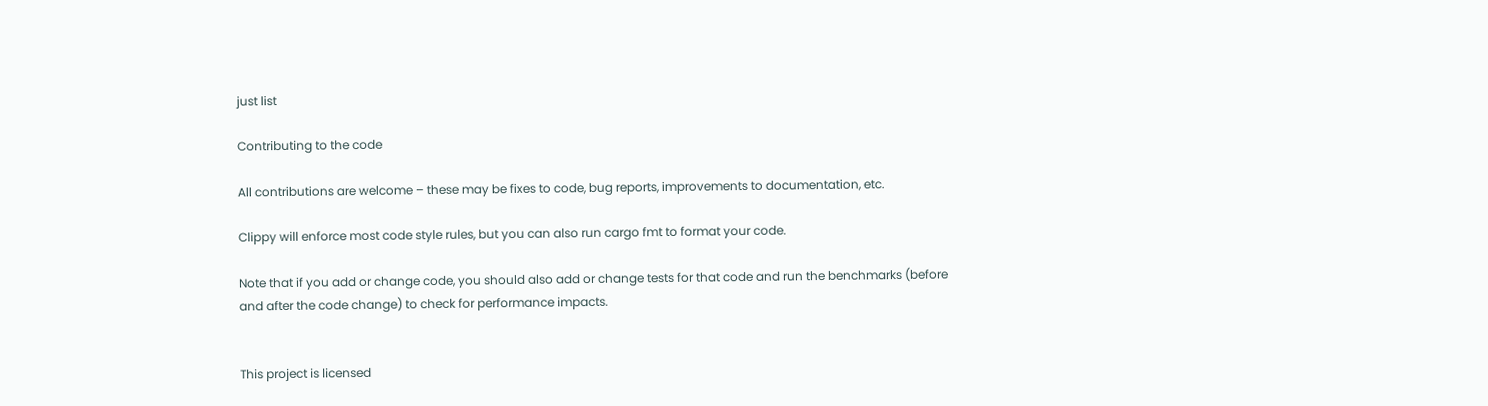just list

Contributing to the code

All contributions are welcome – these may be fixes to code, bug reports, improvements to documentation, etc.

Clippy will enforce most code style rules, but you can also run cargo fmt to format your code.

Note that if you add or change code, you should also add or change tests for that code and run the benchmarks (before and after the code change) to check for performance impacts.


This project is licensed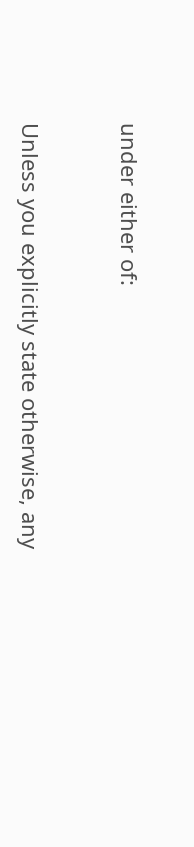under either of:


Unless you explicitly state otherwise, any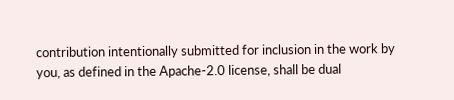contribution intentionally submitted for inclusion in the work by you, as defined in the Apache-2.0 license, shall be dual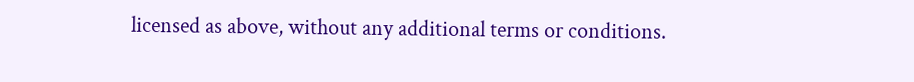licensed as above, without any additional terms or conditions.